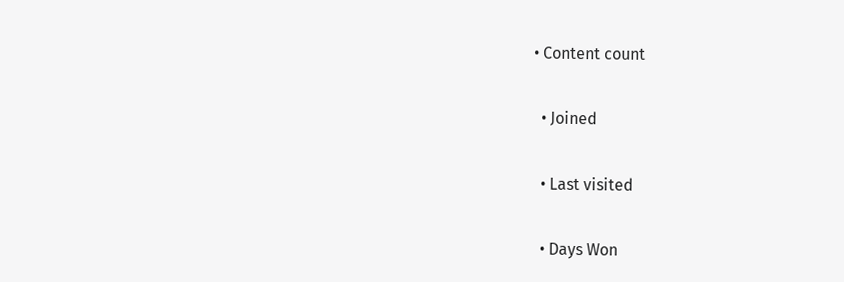• Content count

  • Joined

  • Last visited

  • Days Won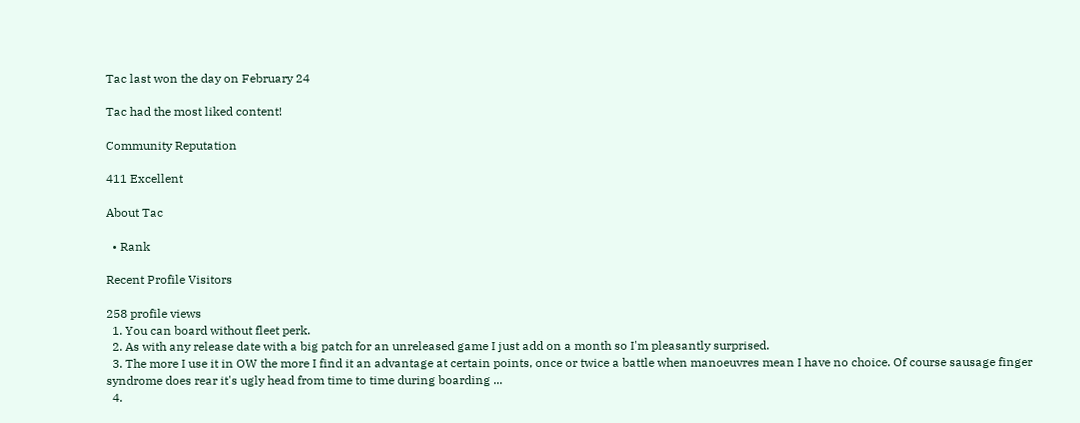Tac last won the day on February 24

Tac had the most liked content!

Community Reputation

411 Excellent

About Tac

  • Rank

Recent Profile Visitors

258 profile views
  1. You can board without fleet perk.
  2. As with any release date with a big patch for an unreleased game I just add on a month so I'm pleasantly surprised.
  3. The more I use it in OW the more I find it an advantage at certain points, once or twice a battle when manoeuvres mean I have no choice. Of course sausage finger syndrome does rear it's ugly head from time to time during boarding ...
  4.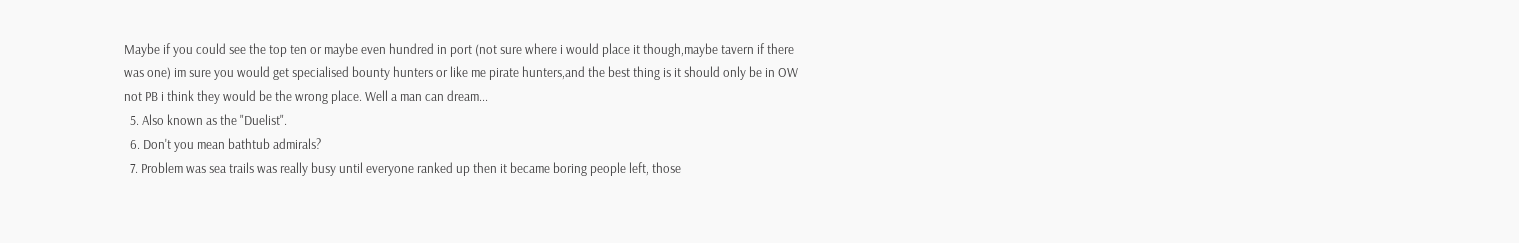Maybe if you could see the top ten or maybe even hundred in port (not sure where i would place it though,maybe tavern if there was one) im sure you would get specialised bounty hunters or like me pirate hunters,and the best thing is it should only be in OW not PB i think they would be the wrong place. Well a man can dream...
  5. Also known as the "Duelist".
  6. Don't you mean bathtub admirals?
  7. Problem was sea trails was really busy until everyone ranked up then it became boring people left, those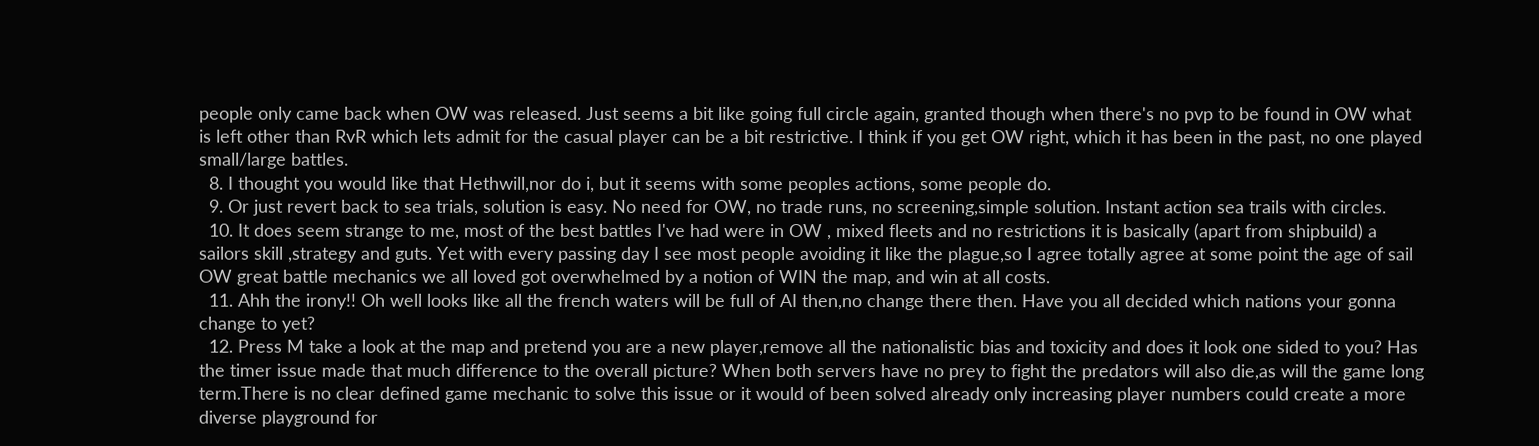people only came back when OW was released. Just seems a bit like going full circle again, granted though when there's no pvp to be found in OW what is left other than RvR which lets admit for the casual player can be a bit restrictive. I think if you get OW right, which it has been in the past, no one played small/large battles.
  8. I thought you would like that Hethwill,nor do i, but it seems with some peoples actions, some people do.
  9. Or just revert back to sea trials, solution is easy. No need for OW, no trade runs, no screening,simple solution. Instant action sea trails with circles.
  10. It does seem strange to me, most of the best battles I've had were in OW , mixed fleets and no restrictions it is basically (apart from shipbuild) a sailors skill ,strategy and guts. Yet with every passing day I see most people avoiding it like the plague,so I agree totally agree at some point the age of sail OW great battle mechanics we all loved got overwhelmed by a notion of WIN the map, and win at all costs.
  11. Ahh the irony!! Oh well looks like all the french waters will be full of AI then,no change there then. Have you all decided which nations your gonna change to yet?
  12. Press M take a look at the map and pretend you are a new player,remove all the nationalistic bias and toxicity and does it look one sided to you? Has the timer issue made that much difference to the overall picture? When both servers have no prey to fight the predators will also die,as will the game long term.There is no clear defined game mechanic to solve this issue or it would of been solved already only increasing player numbers could create a more diverse playground for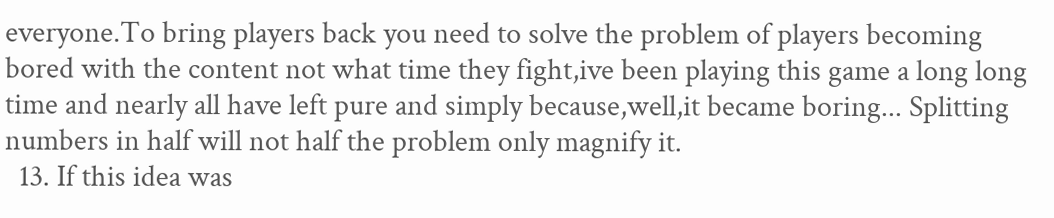everyone.To bring players back you need to solve the problem of players becoming bored with the content not what time they fight,ive been playing this game a long long time and nearly all have left pure and simply because,well,it became boring... Splitting numbers in half will not half the problem only magnify it.
  13. If this idea was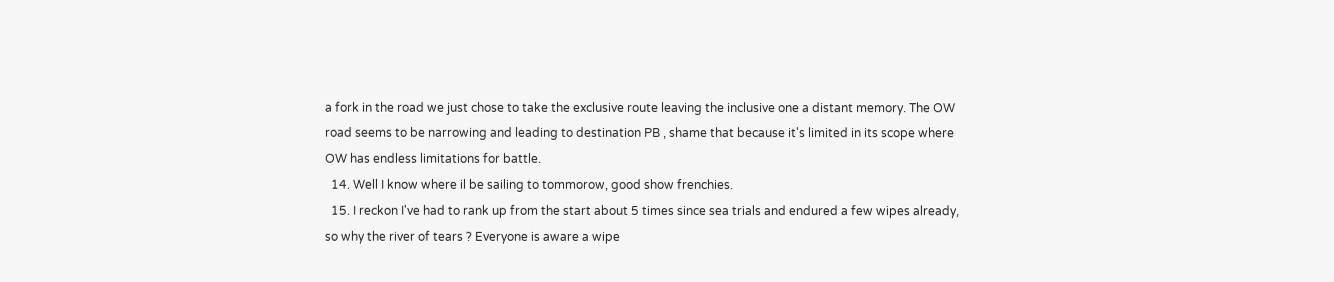a fork in the road we just chose to take the exclusive route leaving the inclusive one a distant memory. The OW road seems to be narrowing and leading to destination PB , shame that because it's limited in its scope where OW has endless limitations for battle.
  14. Well I know where il be sailing to tommorow, good show frenchies.
  15. I reckon I've had to rank up from the start about 5 times since sea trials and endured a few wipes already, so why the river of tears ? Everyone is aware a wipe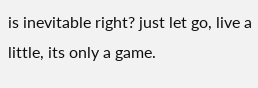is inevitable right? just let go, live a little, its only a game.